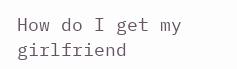How do I get my girlfriend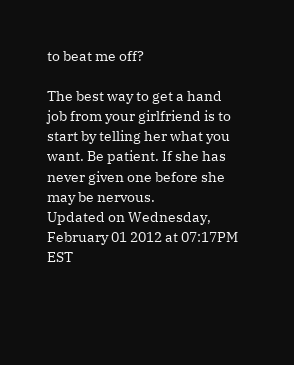to beat me off?

The best way to get a hand job from your girlfriend is to start by telling her what you want. Be patient. If she has never given one before she may be nervous.
Updated on Wednesday, February 01 2012 at 07:17PM EST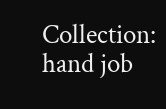Collection: hand job